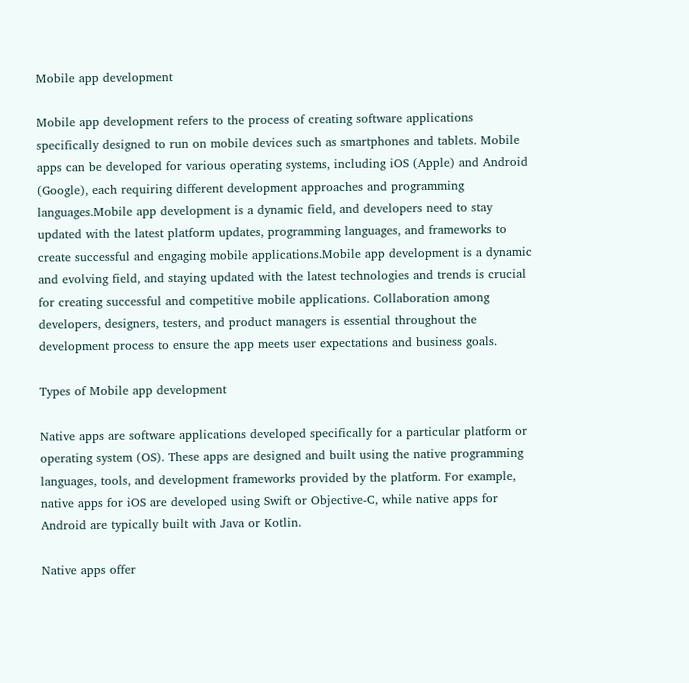Mobile app development

Mobile app development refers to the process of creating software applications specifically designed to run on mobile devices such as smartphones and tablets. Mobile apps can be developed for various operating systems, including iOS (Apple) and Android (Google), each requiring different development approaches and programming languages.Mobile app development is a dynamic field, and developers need to stay updated with the latest platform updates, programming languages, and frameworks to create successful and engaging mobile applications.Mobile app development is a dynamic and evolving field, and staying updated with the latest technologies and trends is crucial for creating successful and competitive mobile applications. Collaboration among developers, designers, testers, and product managers is essential throughout the development process to ensure the app meets user expectations and business goals.

Types of Mobile app development

Native apps are software applications developed specifically for a particular platform or operating system (OS). These apps are designed and built using the native programming languages, tools, and development frameworks provided by the platform. For example, native apps for iOS are developed using Swift or Objective-C, while native apps for Android are typically built with Java or Kotlin.

Native apps offer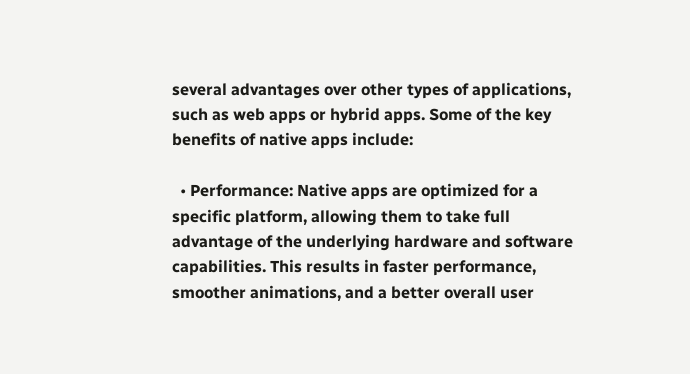several advantages over other types of applications, such as web apps or hybrid apps. Some of the key benefits of native apps include:

  • Performance: Native apps are optimized for a specific platform, allowing them to take full advantage of the underlying hardware and software capabilities. This results in faster performance, smoother animations, and a better overall user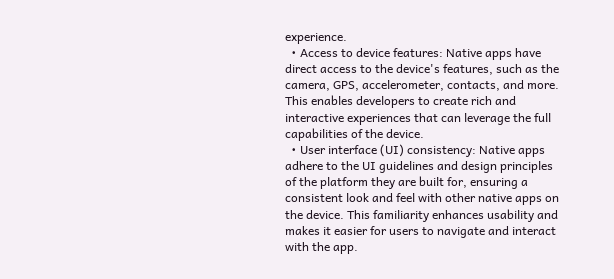experience.
  • Access to device features: Native apps have direct access to the device's features, such as the camera, GPS, accelerometer, contacts, and more. This enables developers to create rich and interactive experiences that can leverage the full capabilities of the device.
  • User interface (UI) consistency: Native apps adhere to the UI guidelines and design principles of the platform they are built for, ensuring a consistent look and feel with other native apps on the device. This familiarity enhances usability and makes it easier for users to navigate and interact with the app.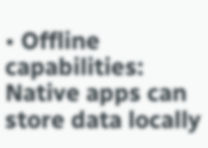• Offline capabilities: Native apps can store data locally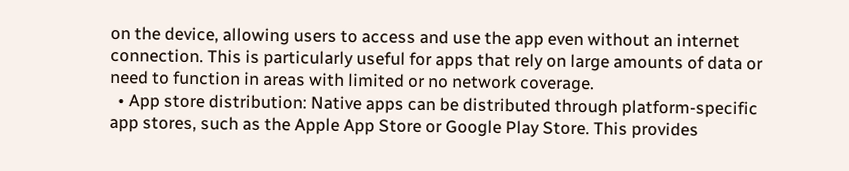on the device, allowing users to access and use the app even without an internet connection. This is particularly useful for apps that rely on large amounts of data or need to function in areas with limited or no network coverage.
  • App store distribution: Native apps can be distributed through platform-specific app stores, such as the Apple App Store or Google Play Store. This provides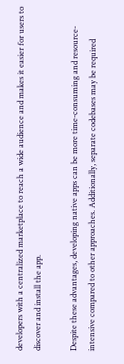developers with a centralized marketplace to reach a wide audience and makes it easier for users to discover and install the app.

Despite these advantages, developing native apps can be more time-consuming and resource-intensive compared to other approaches. Additionally, separate codebases may be required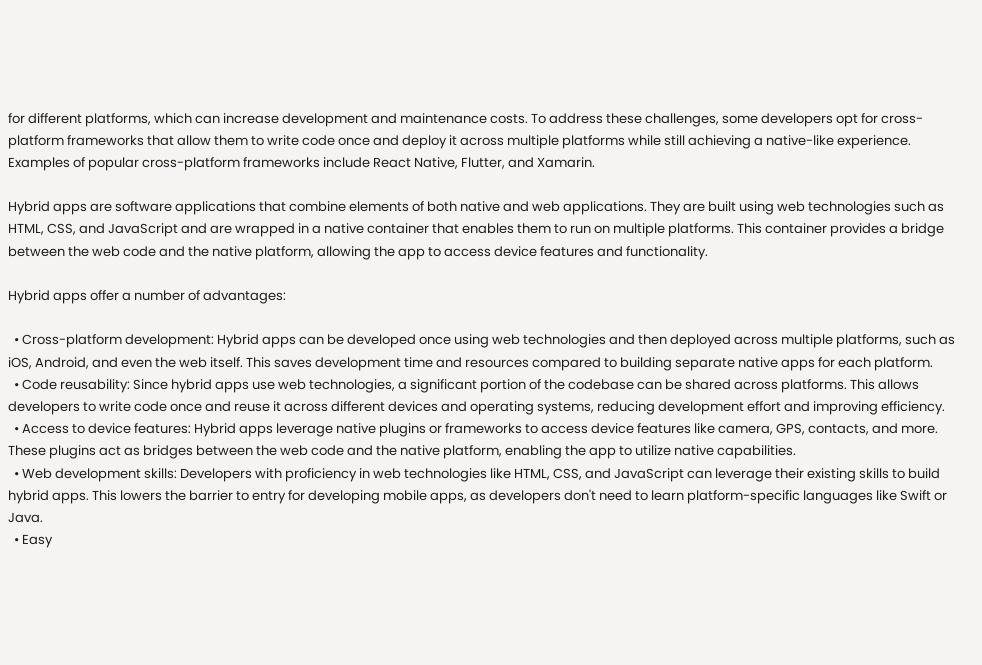for different platforms, which can increase development and maintenance costs. To address these challenges, some developers opt for cross-platform frameworks that allow them to write code once and deploy it across multiple platforms while still achieving a native-like experience. Examples of popular cross-platform frameworks include React Native, Flutter, and Xamarin.

Hybrid apps are software applications that combine elements of both native and web applications. They are built using web technologies such as HTML, CSS, and JavaScript and are wrapped in a native container that enables them to run on multiple platforms. This container provides a bridge between the web code and the native platform, allowing the app to access device features and functionality.

Hybrid apps offer a number of advantages:

  • Cross-platform development: Hybrid apps can be developed once using web technologies and then deployed across multiple platforms, such as iOS, Android, and even the web itself. This saves development time and resources compared to building separate native apps for each platform.
  • Code reusability: Since hybrid apps use web technologies, a significant portion of the codebase can be shared across platforms. This allows developers to write code once and reuse it across different devices and operating systems, reducing development effort and improving efficiency.
  • Access to device features: Hybrid apps leverage native plugins or frameworks to access device features like camera, GPS, contacts, and more. These plugins act as bridges between the web code and the native platform, enabling the app to utilize native capabilities.
  • Web development skills: Developers with proficiency in web technologies like HTML, CSS, and JavaScript can leverage their existing skills to build hybrid apps. This lowers the barrier to entry for developing mobile apps, as developers don't need to learn platform-specific languages like Swift or Java.
  • Easy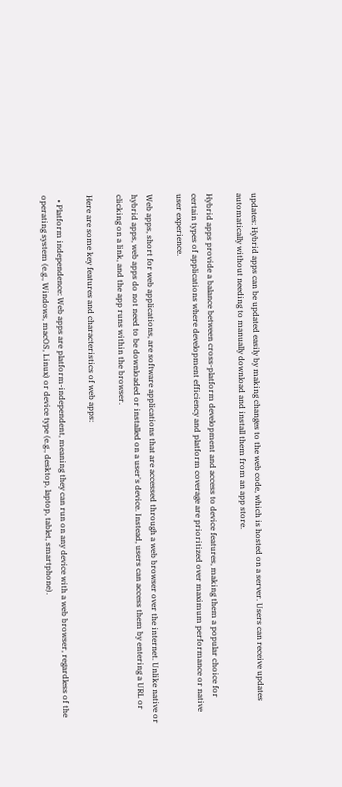updates: Hybrid apps can be updated easily by making changes to the web code, which is hosted on a server. Users can receive updates automatically without needing to manually download and install them from an app store.

Hybrid apps provide a balance between cross-platform development and access to device features, making them a popular choice for certain types of applications where development efficiency and platform coverage are prioritized over maximum performance or native user experience.

Web apps, short for web applications, are software applications that are accessed through a web browser over the internet. Unlike native or hybrid apps, web apps do not need to be downloaded or installed on a user's device. Instead, users can access them by entering a URL or clicking on a link, and the app runs within the browser.

Here are some key features and characteristics of web apps:

  • Platform independence: Web apps are platform-independent, meaning they can run on any device with a web browser, regardless of the operating system (e.g., Windows, macOS, Linux) or device type (e.g., desktop, laptop, tablet, smartphone).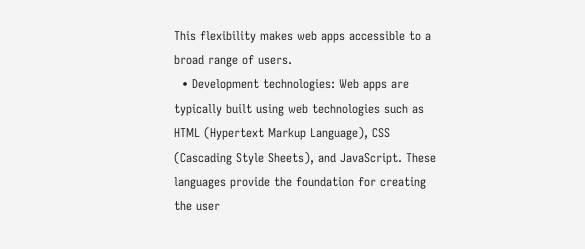This flexibility makes web apps accessible to a broad range of users.
  • Development technologies: Web apps are typically built using web technologies such as HTML (Hypertext Markup Language), CSS (Cascading Style Sheets), and JavaScript. These languages provide the foundation for creating the user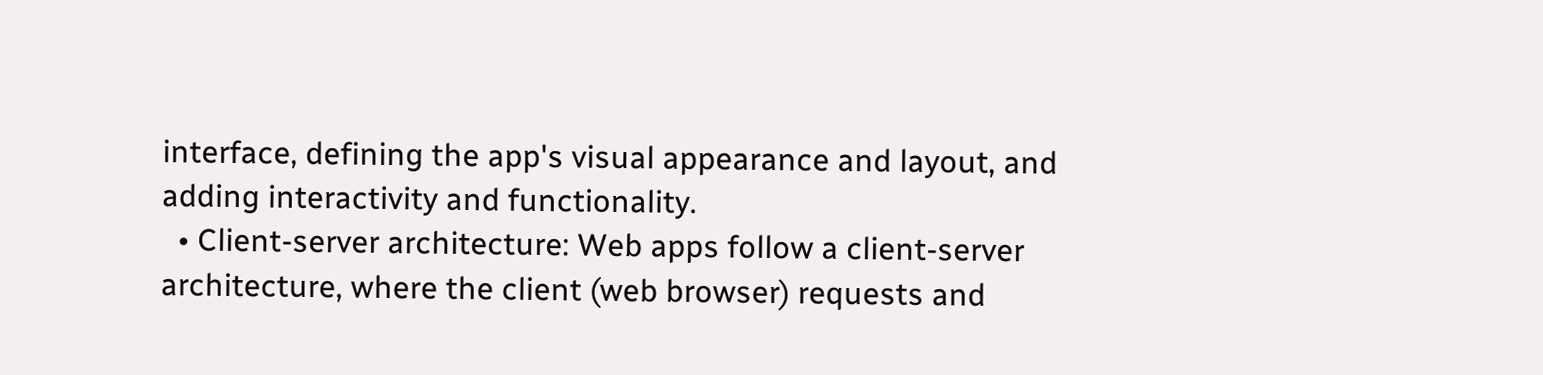interface, defining the app's visual appearance and layout, and adding interactivity and functionality.
  • Client-server architecture: Web apps follow a client-server architecture, where the client (web browser) requests and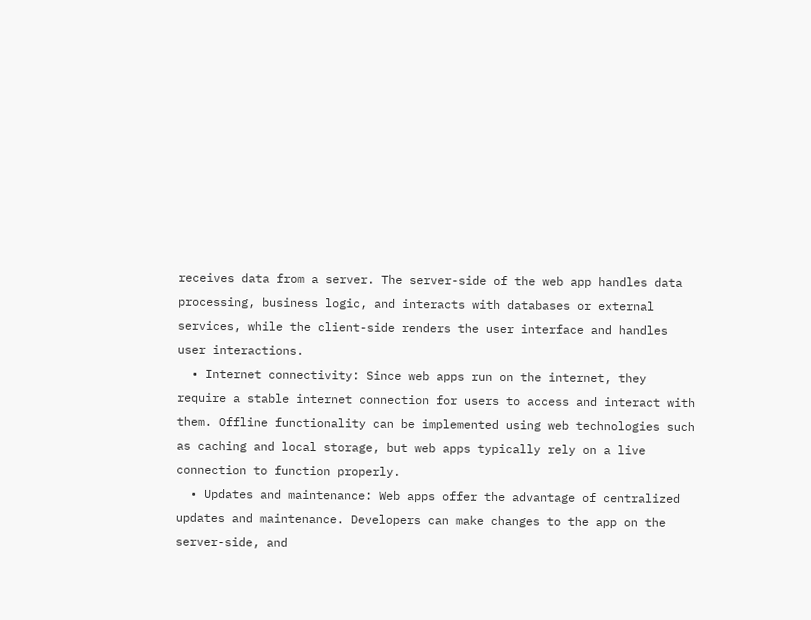receives data from a server. The server-side of the web app handles data processing, business logic, and interacts with databases or external services, while the client-side renders the user interface and handles user interactions.
  • Internet connectivity: Since web apps run on the internet, they require a stable internet connection for users to access and interact with them. Offline functionality can be implemented using web technologies such as caching and local storage, but web apps typically rely on a live connection to function properly.
  • Updates and maintenance: Web apps offer the advantage of centralized updates and maintenance. Developers can make changes to the app on the server-side, and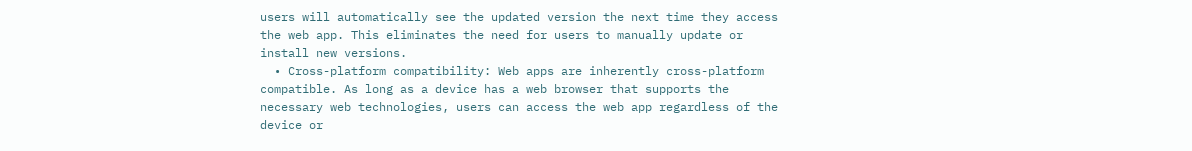users will automatically see the updated version the next time they access the web app. This eliminates the need for users to manually update or install new versions.
  • Cross-platform compatibility: Web apps are inherently cross-platform compatible. As long as a device has a web browser that supports the necessary web technologies, users can access the web app regardless of the device or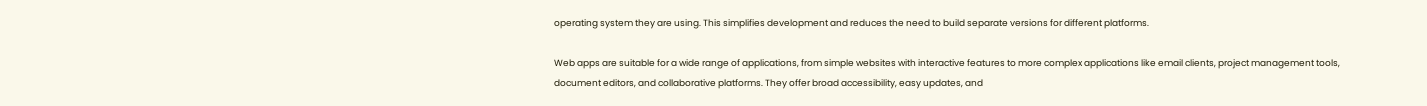operating system they are using. This simplifies development and reduces the need to build separate versions for different platforms.

Web apps are suitable for a wide range of applications, from simple websites with interactive features to more complex applications like email clients, project management tools, document editors, and collaborative platforms. They offer broad accessibility, easy updates, and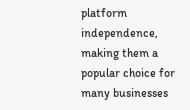platform independence, making them a popular choice for many businesses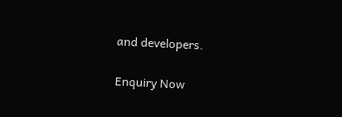and developers.

Enquiry Now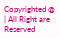Copyrighted @ | All Right are Reserved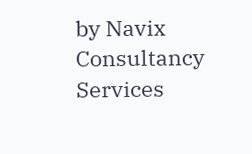by Navix Consultancy Services